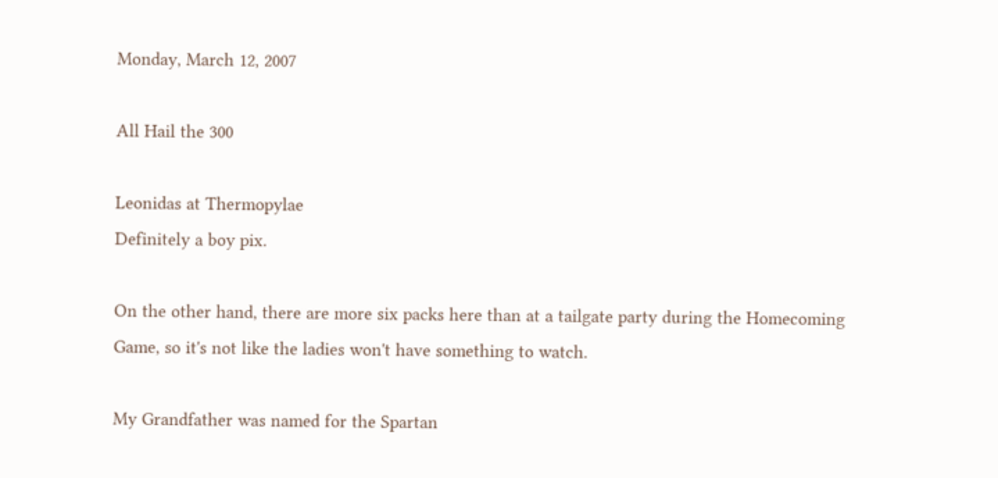Monday, March 12, 2007

All Hail the 300

Leonidas at Thermopylae
Definitely a boy pix.

On the other hand, there are more six packs here than at a tailgate party during the Homecoming Game, so it's not like the ladies won't have something to watch.

My Grandfather was named for the Spartan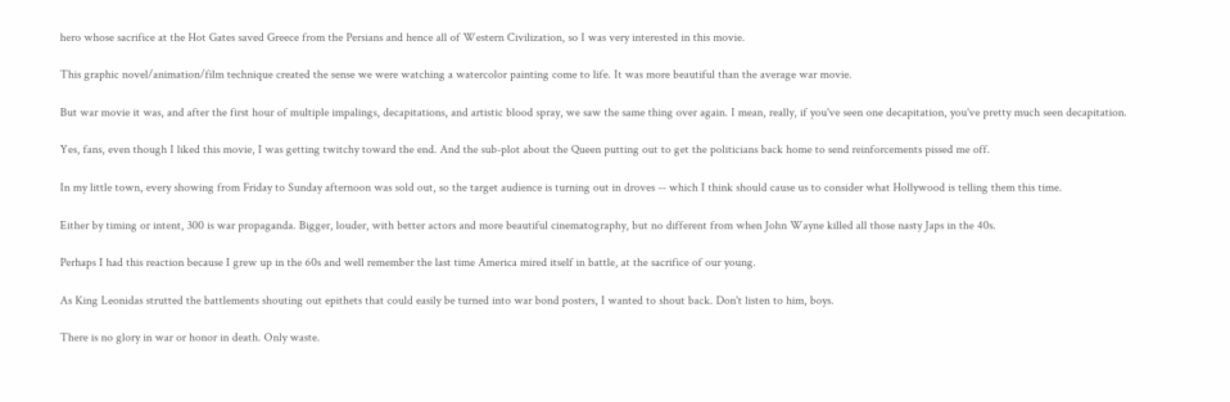hero whose sacrifice at the Hot Gates saved Greece from the Persians and hence all of Western Civilization, so I was very interested in this movie.

This graphic novel/animation/film technique created the sense we were watching a watercolor painting come to life. It was more beautiful than the average war movie.

But war movie it was, and after the first hour of multiple impalings, decapitations, and artistic blood spray, we saw the same thing over again. I mean, really, if you've seen one decapitation, you've pretty much seen decapitation.

Yes, fans, even though I liked this movie, I was getting twitchy toward the end. And the sub-plot about the Queen putting out to get the politicians back home to send reinforcements pissed me off.

In my little town, every showing from Friday to Sunday afternoon was sold out, so the target audience is turning out in droves -- which I think should cause us to consider what Hollywood is telling them this time.

Either by timing or intent, 300 is war propaganda. Bigger, louder, with better actors and more beautiful cinematography, but no different from when John Wayne killed all those nasty Japs in the 40s.

Perhaps I had this reaction because I grew up in the 60s and well remember the last time America mired itself in battle, at the sacrifice of our young.

As King Leonidas strutted the battlements shouting out epithets that could easily be turned into war bond posters, I wanted to shout back. Don't listen to him, boys.

There is no glory in war or honor in death. Only waste.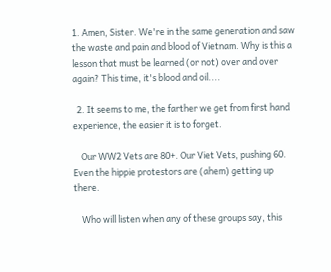1. Amen, Sister. We're in the same generation and saw the waste and pain and blood of Vietnam. Why is this a lesson that must be learned (or not) over and over again? This time, it's blood and oil....

  2. It seems to me, the farther we get from first hand experience, the easier it is to forget.

    Our WW2 Vets are 80+. Our Viet Vets, pushing 60. Even the hippie protestors are (ahem) getting up there.

    Who will listen when any of these groups say, this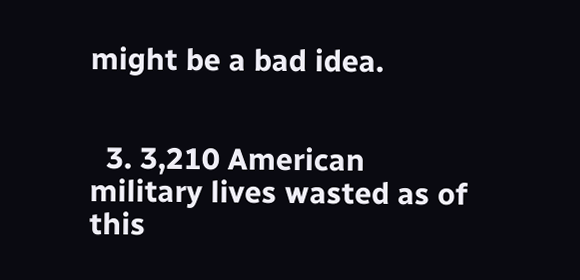might be a bad idea.


  3. 3,210 American military lives wasted as of this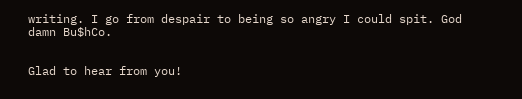writing. I go from despair to being so angry I could spit. God damn Bu$hCo.


Glad to hear from you!